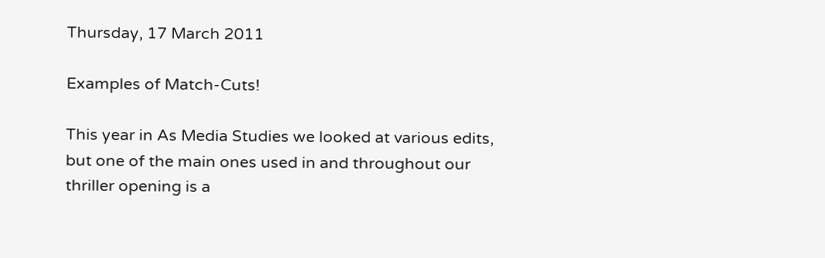Thursday, 17 March 2011

Examples of Match-Cuts!

This year in As Media Studies we looked at various edits, but one of the main ones used in and throughout our thriller opening is a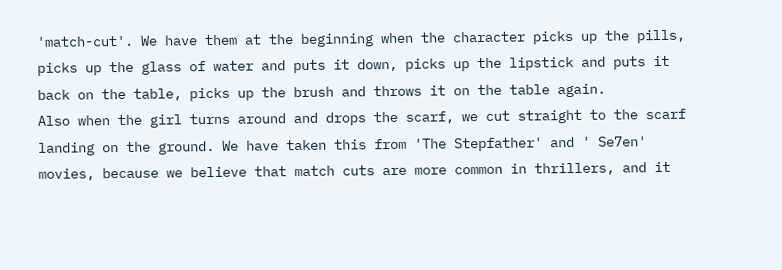'match-cut'. We have them at the beginning when the character picks up the pills, picks up the glass of water and puts it down, picks up the lipstick and puts it back on the table, picks up the brush and throws it on the table again.
Also when the girl turns around and drops the scarf, we cut straight to the scarf landing on the ground. We have taken this from 'The Stepfather' and ' Se7en' movies, because we believe that match cuts are more common in thrillers, and it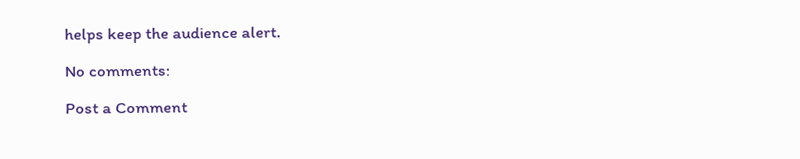helps keep the audience alert.

No comments:

Post a Comment